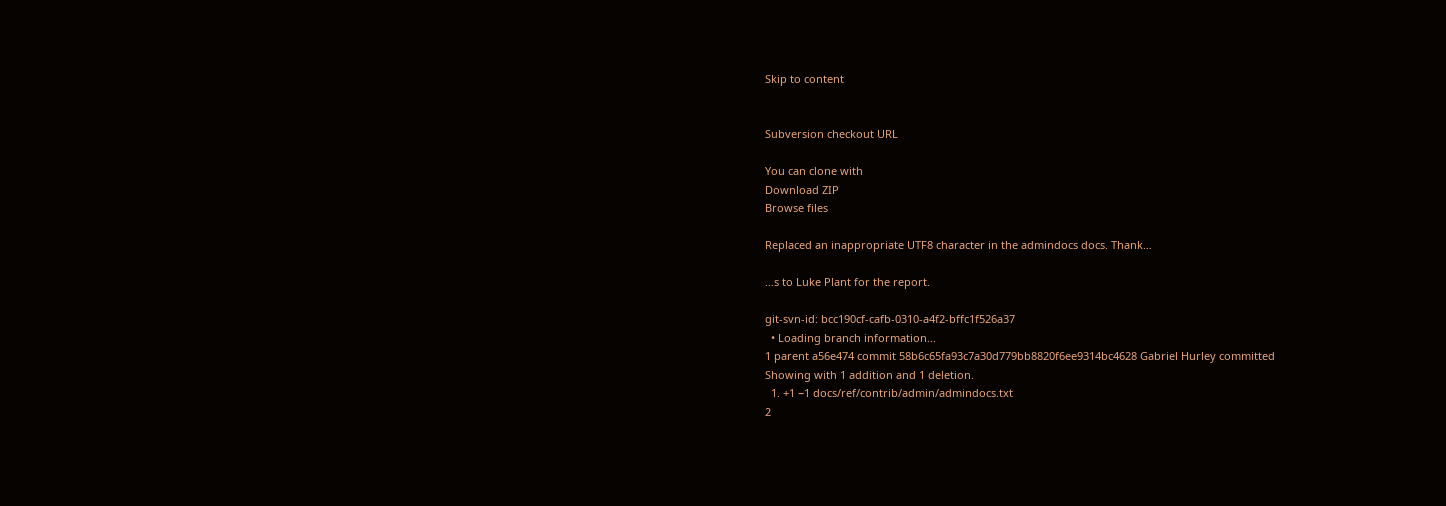Skip to content


Subversion checkout URL

You can clone with
Download ZIP
Browse files

Replaced an inappropriate UTF8 character in the admindocs docs. Thank…

…s to Luke Plant for the report.

git-svn-id: bcc190cf-cafb-0310-a4f2-bffc1f526a37
  • Loading branch information...
1 parent a56e474 commit 58b6c65fa93c7a30d779bb8820f6ee9314bc4628 Gabriel Hurley committed
Showing with 1 addition and 1 deletion.
  1. +1 −1 docs/ref/contrib/admin/admindocs.txt
2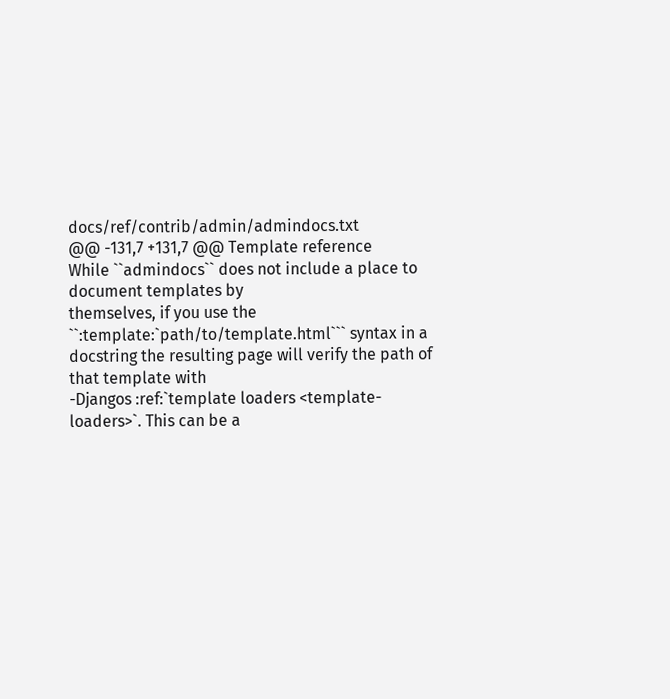docs/ref/contrib/admin/admindocs.txt
@@ -131,7 +131,7 @@ Template reference
While ``admindocs`` does not include a place to document templates by
themselves, if you use the ``:template:`path/to/template.html``` syntax in a
docstring the resulting page will verify the path of that template with
-Djangos :ref:`template loaders <template-loaders>`. This can be a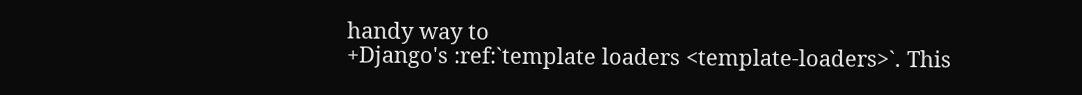handy way to
+Django's :ref:`template loaders <template-loaders>`. This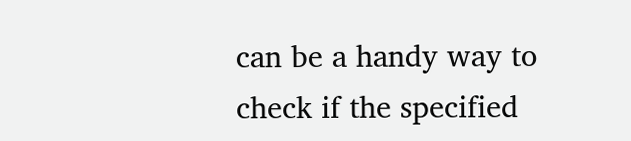can be a handy way to
check if the specified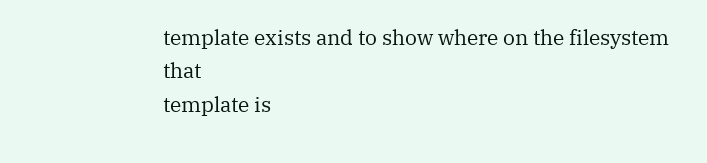template exists and to show where on the filesystem that
template is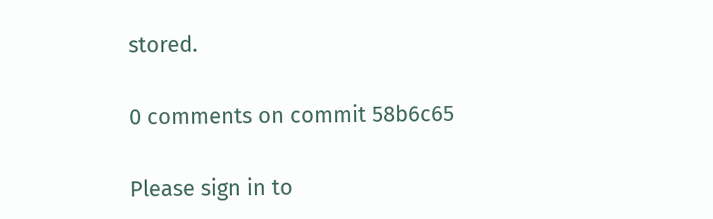stored.

0 comments on commit 58b6c65

Please sign in to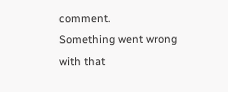comment.
Something went wrong with that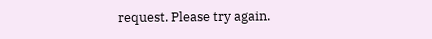request. Please try again.